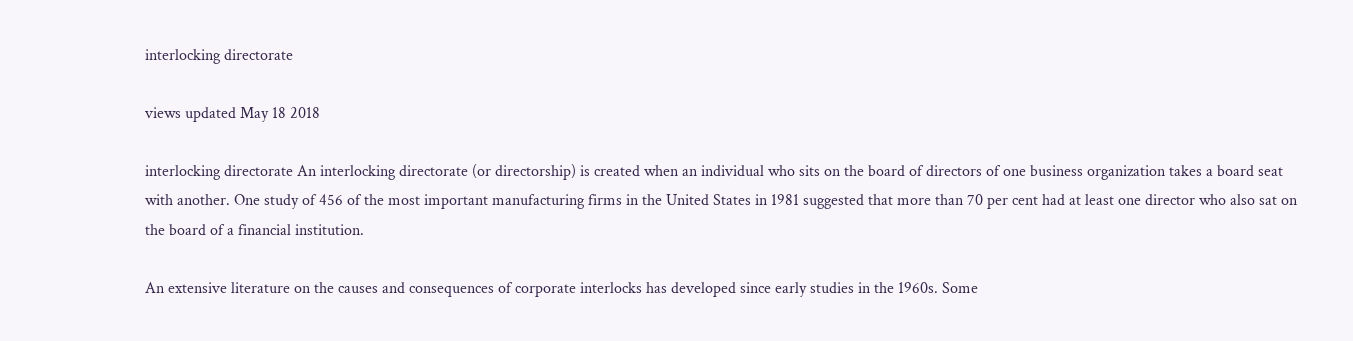interlocking directorate

views updated May 18 2018

interlocking directorate An interlocking directorate (or directorship) is created when an individual who sits on the board of directors of one business organization takes a board seat with another. One study of 456 of the most important manufacturing firms in the United States in 1981 suggested that more than 70 per cent had at least one director who also sat on the board of a financial institution.

An extensive literature on the causes and consequences of corporate interlocks has developed since early studies in the 1960s. Some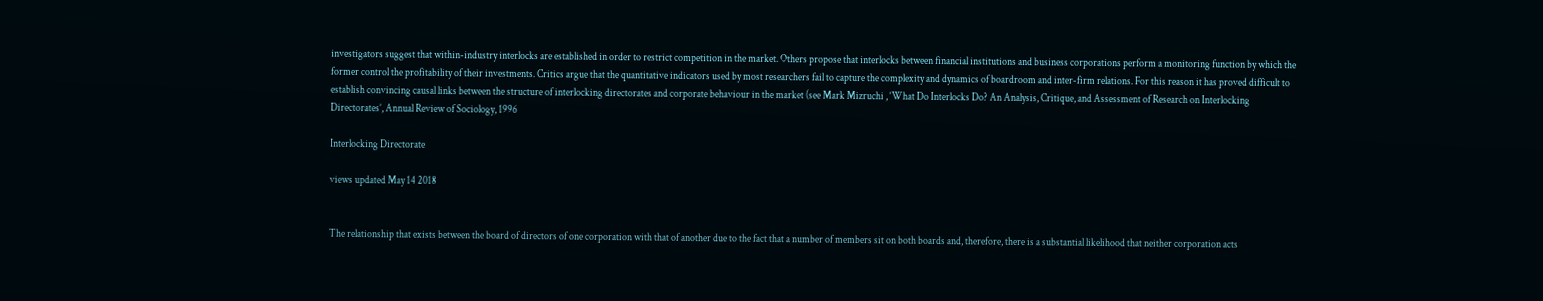investigators suggest that within-industry interlocks are established in order to restrict competition in the market. Others propose that interlocks between financial institutions and business corporations perform a monitoring function by which the former control the profitability of their investments. Critics argue that the quantitative indicators used by most researchers fail to capture the complexity and dynamics of boardroom and inter-firm relations. For this reason it has proved difficult to establish convincing causal links between the structure of interlocking directorates and corporate behaviour in the market (see Mark Mizruchi , ‘What Do Interlocks Do? An Analysis, Critique, and Assessment of Research on Interlocking Directorates’, Annual Review of Sociology, 1996

Interlocking Directorate

views updated May 14 2018


The relationship that exists between the board of directors of one corporation with that of another due to the fact that a number of members sit on both boards and, therefore, there is a substantial likelihood that neither corporation acts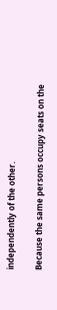independently of the other.

Because the same persons occupy seats on the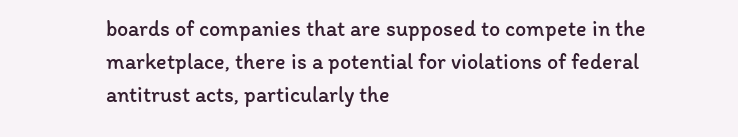boards of companies that are supposed to compete in the marketplace, there is a potential for violations of federal antitrust acts, particularly the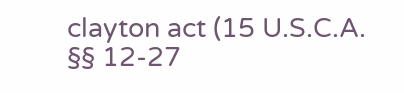clayton act (15 U.S.C.A. §§ 12-27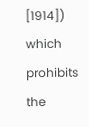[1914]) which prohibits the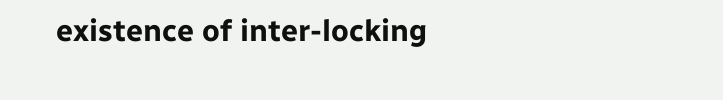existence of inter-locking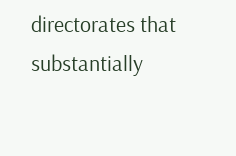directorates that substantially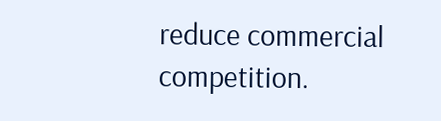reduce commercial competition.